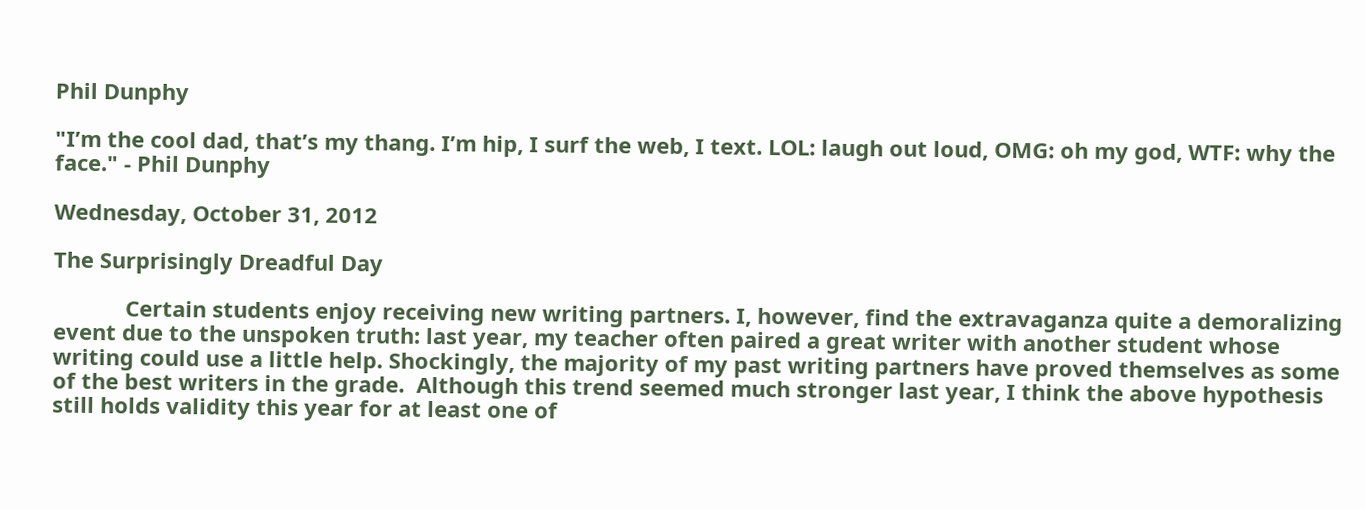Phil Dunphy

"I’m the cool dad, that’s my thang. I’m hip, I surf the web, I text. LOL: laugh out loud, OMG: oh my god, WTF: why the face." - Phil Dunphy

Wednesday, October 31, 2012

The Surprisingly Dreadful Day

            Certain students enjoy receiving new writing partners. I, however, find the extravaganza quite a demoralizing event due to the unspoken truth: last year, my teacher often paired a great writer with another student whose writing could use a little help. Shockingly, the majority of my past writing partners have proved themselves as some of the best writers in the grade.  Although this trend seemed much stronger last year, I think the above hypothesis still holds validity this year for at least one of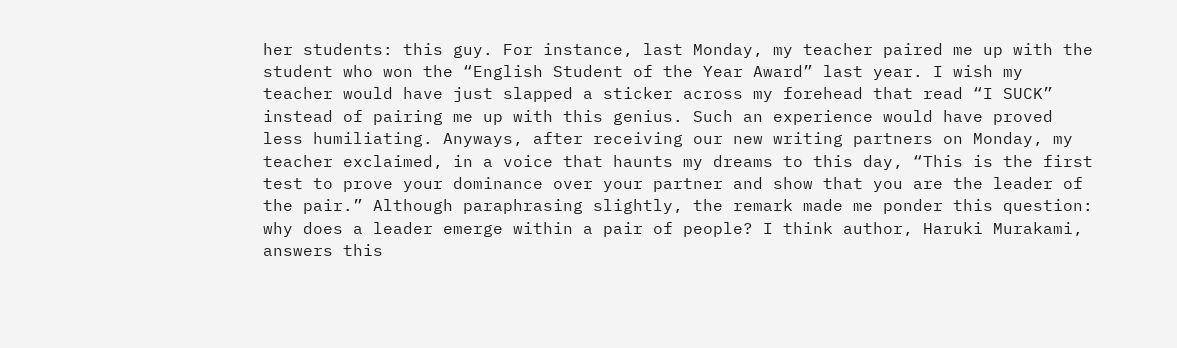her students: this guy. For instance, last Monday, my teacher paired me up with the student who won the “English Student of the Year Award” last year. I wish my teacher would have just slapped a sticker across my forehead that read “I SUCK” instead of pairing me up with this genius. Such an experience would have proved less humiliating. Anyways, after receiving our new writing partners on Monday, my teacher exclaimed, in a voice that haunts my dreams to this day, “This is the first test to prove your dominance over your partner and show that you are the leader of the pair.” Although paraphrasing slightly, the remark made me ponder this question: why does a leader emerge within a pair of people? I think author, Haruki Murakami, answers this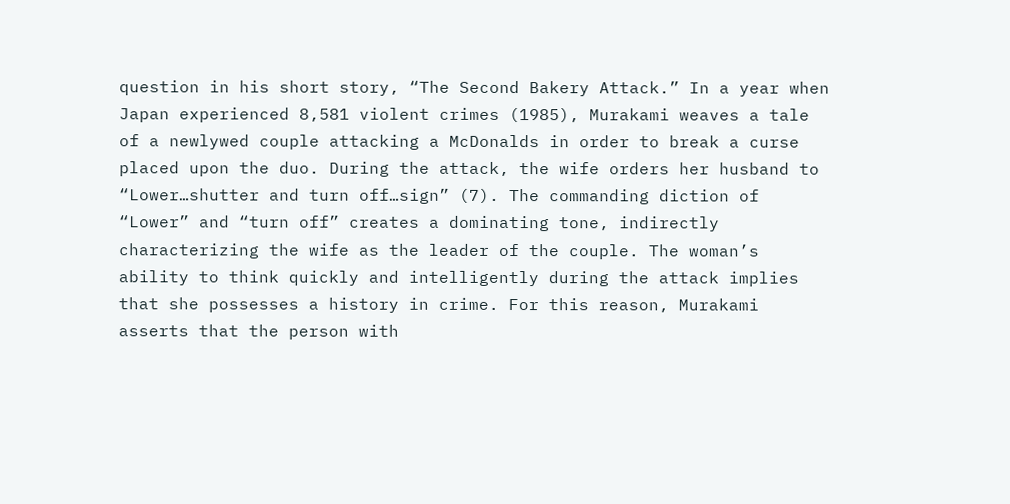question in his short story, “The Second Bakery Attack.” In a year when Japan experienced 8,581 violent crimes (1985), Murakami weaves a tale of a newlywed couple attacking a McDonalds in order to break a curse placed upon the duo. During the attack, the wife orders her husband to “Lower…shutter and turn off…sign” (7). The commanding diction of “Lower” and “turn off” creates a dominating tone, indirectly characterizing the wife as the leader of the couple. The woman’s ability to think quickly and intelligently during the attack implies that she possesses a history in crime. For this reason, Murakami asserts that the person with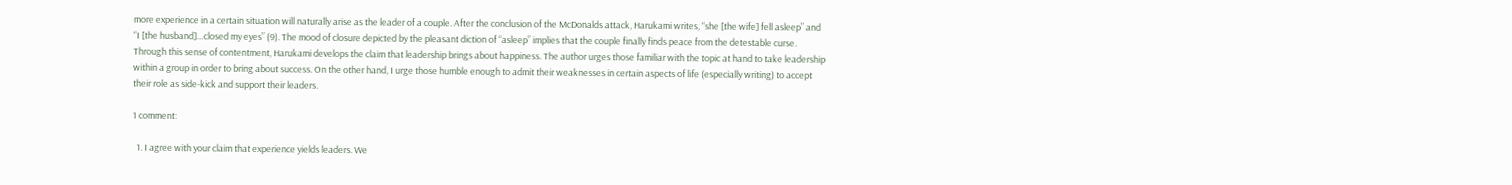more experience in a certain situation will naturally arise as the leader of a couple. After the conclusion of the McDonalds attack, Harukami writes, “she [the wife] fell asleep” and “I [the husband]…closed my eyes” (9). The mood of closure depicted by the pleasant diction of “asleep” implies that the couple finally finds peace from the detestable curse. Through this sense of contentment, Harukami develops the claim that leadership brings about happiness. The author urges those familiar with the topic at hand to take leadership within a group in order to bring about success. On the other hand, I urge those humble enough to admit their weaknesses in certain aspects of life (especially writing) to accept their role as side-kick and support their leaders.

1 comment:

  1. I agree with your claim that experience yields leaders. We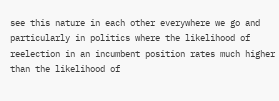see this nature in each other everywhere we go and particularly in politics where the likelihood of reelection in an incumbent position rates much higher than the likelihood of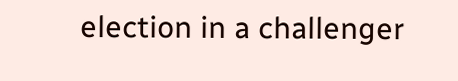election in a challenger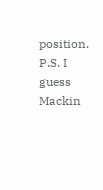position. P.S. I guess Mackin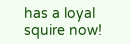has a loyal squire now!